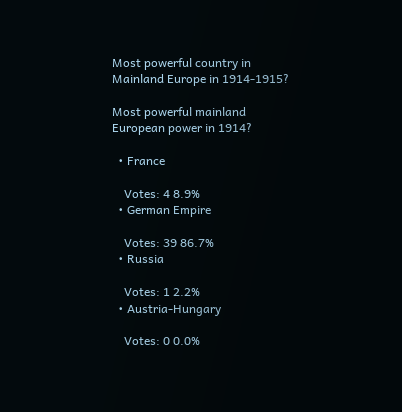Most powerful country in Mainland Europe in 1914-1915?

Most powerful mainland European power in 1914?

  • France

    Votes: 4 8.9%
  • German Empire

    Votes: 39 86.7%
  • Russia

    Votes: 1 2.2%
  • Austria-Hungary

    Votes: 0 0.0%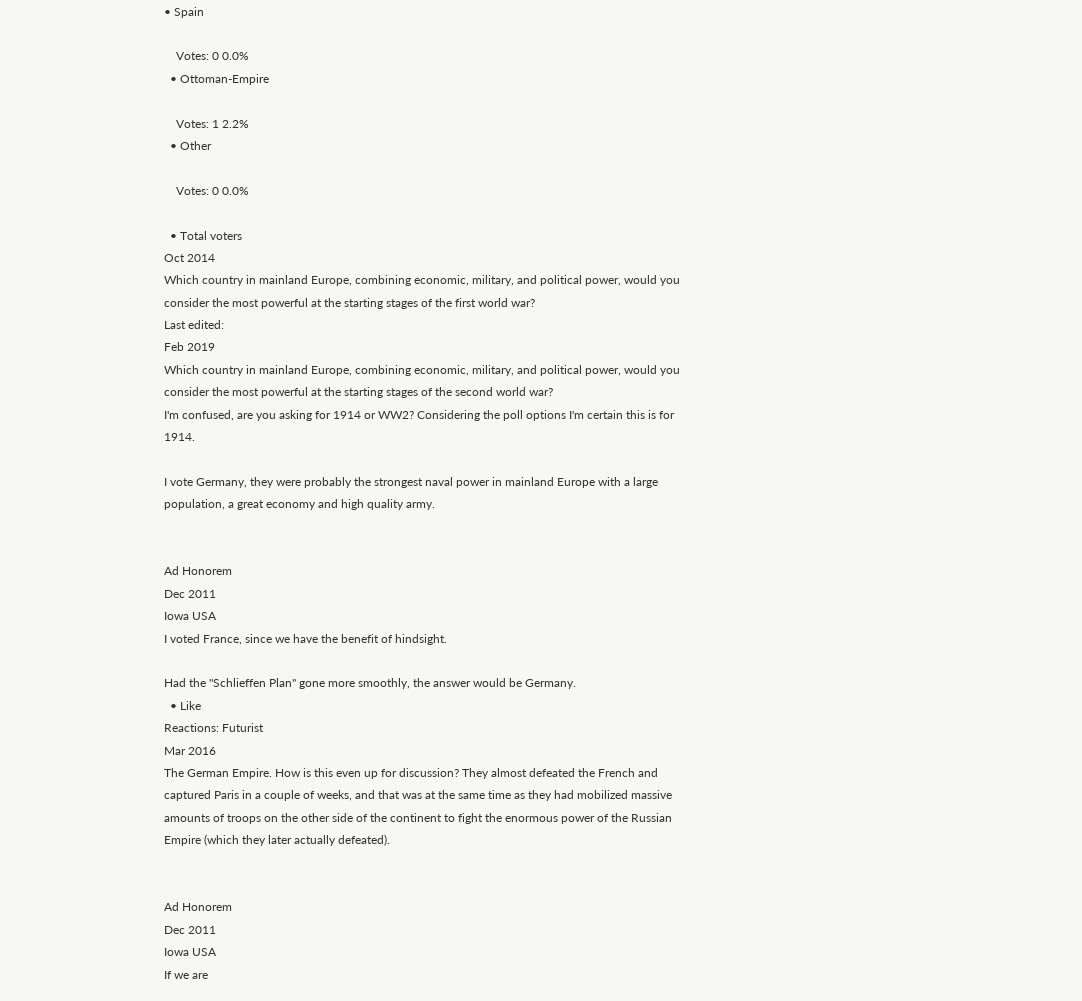• Spain

    Votes: 0 0.0%
  • Ottoman-Empire

    Votes: 1 2.2%
  • Other

    Votes: 0 0.0%

  • Total voters
Oct 2014
Which country in mainland Europe, combining economic, military, and political power, would you consider the most powerful at the starting stages of the first world war?
Last edited:
Feb 2019
Which country in mainland Europe, combining economic, military, and political power, would you consider the most powerful at the starting stages of the second world war?
I'm confused, are you asking for 1914 or WW2? Considering the poll options I'm certain this is for 1914.

I vote Germany, they were probably the strongest naval power in mainland Europe with a large population, a great economy and high quality army.


Ad Honorem
Dec 2011
Iowa USA
I voted France, since we have the benefit of hindsight.

Had the "Schlieffen Plan" gone more smoothly, the answer would be Germany.
  • Like
Reactions: Futurist
Mar 2016
The German Empire. How is this even up for discussion? They almost defeated the French and captured Paris in a couple of weeks, and that was at the same time as they had mobilized massive amounts of troops on the other side of the continent to fight the enormous power of the Russian Empire (which they later actually defeated).


Ad Honorem
Dec 2011
Iowa USA
If we are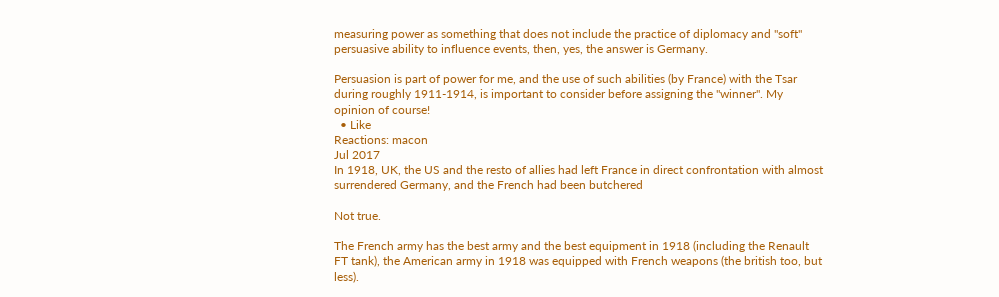measuring power as something that does not include the practice of diplomacy and "soft" persuasive ability to influence events, then, yes, the answer is Germany.

Persuasion is part of power for me, and the use of such abilities (by France) with the Tsar during roughly 1911-1914, is important to consider before assigning the "winner". My opinion of course!
  • Like
Reactions: macon
Jul 2017
In 1918, UK, the US and the resto of allies had left France in direct confrontation with almost surrendered Germany, and the French had been butchered

Not true.

The French army has the best army and the best equipment in 1918 (including the Renault FT tank), the American army in 1918 was equipped with French weapons (the british too, but less).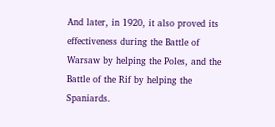And later, in 1920, it also proved its effectiveness during the Battle of Warsaw by helping the Poles, and the Battle of the Rif by helping the Spaniards.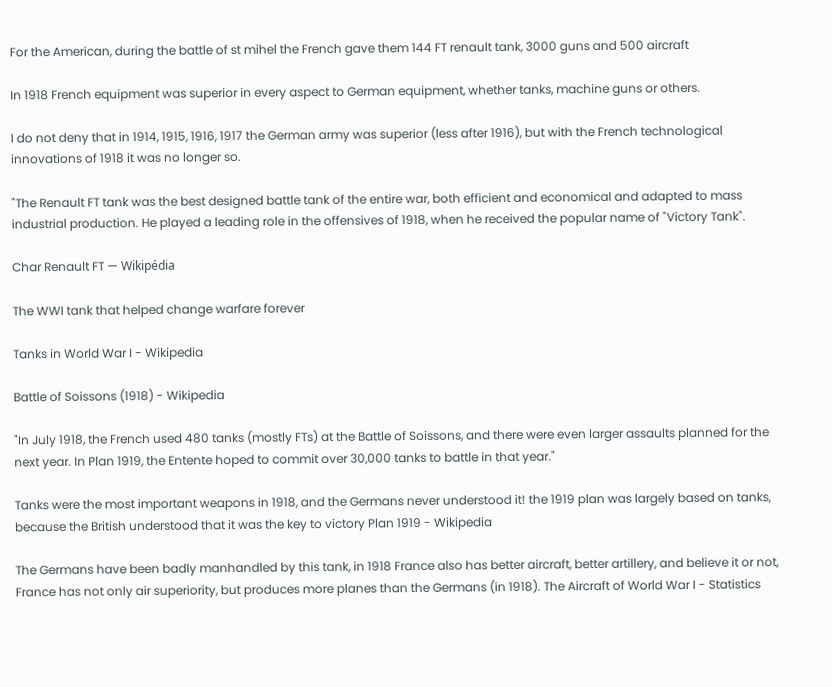For the American, during the battle of st mihel the French gave them 144 FT renault tank, 3000 guns and 500 aircraft

In 1918 French equipment was superior in every aspect to German equipment, whether tanks, machine guns or others.

I do not deny that in 1914, 1915, 1916, 1917 the German army was superior (less after 1916), but with the French technological innovations of 1918 it was no longer so.

"The Renault FT tank was the best designed battle tank of the entire war, both efficient and economical and adapted to mass industrial production. He played a leading role in the offensives of 1918, when he received the popular name of "Victory Tank".

Char Renault FT — Wikipédia

The WWI tank that helped change warfare forever

Tanks in World War I - Wikipedia

Battle of Soissons (1918) - Wikipedia

"In July 1918, the French used 480 tanks (mostly FTs) at the Battle of Soissons, and there were even larger assaults planned for the next year. In Plan 1919, the Entente hoped to commit over 30,000 tanks to battle in that year."

Tanks were the most important weapons in 1918, and the Germans never understood it! the 1919 plan was largely based on tanks, because the British understood that it was the key to victory Plan 1919 - Wikipedia

The Germans have been badly manhandled by this tank, in 1918 France also has better aircraft, better artillery, and believe it or not, France has not only air superiority, but produces more planes than the Germans (in 1918). The Aircraft of World War I - Statistics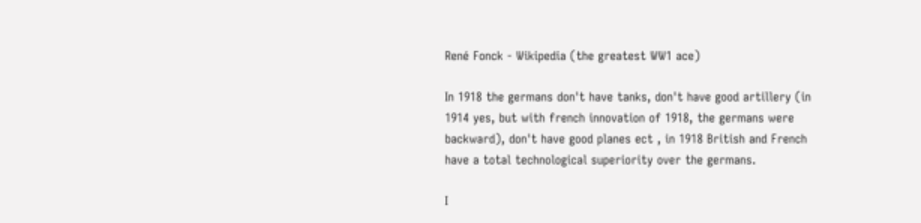René Fonck - Wikipedia (the greatest WW1 ace)

In 1918 the germans don't have tanks, don't have good artillery (in 1914 yes, but with french innovation of 1918, the germans were backward), don't have good planes ect , in 1918 British and French have a total technological superiority over the germans.

I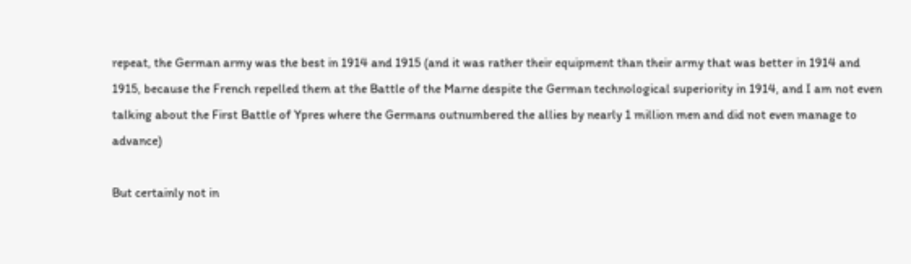repeat, the German army was the best in 1914 and 1915 (and it was rather their equipment than their army that was better in 1914 and 1915, because the French repelled them at the Battle of the Marne despite the German technological superiority in 1914, and I am not even talking about the First Battle of Ypres where the Germans outnumbered the allies by nearly 1 million men and did not even manage to advance)

But certainly not in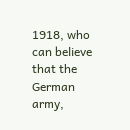1918, who can believe that the German army,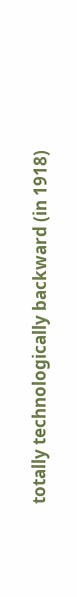totally technologically backward (in 1918)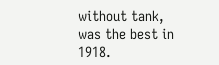without tank, was the best in 1918.